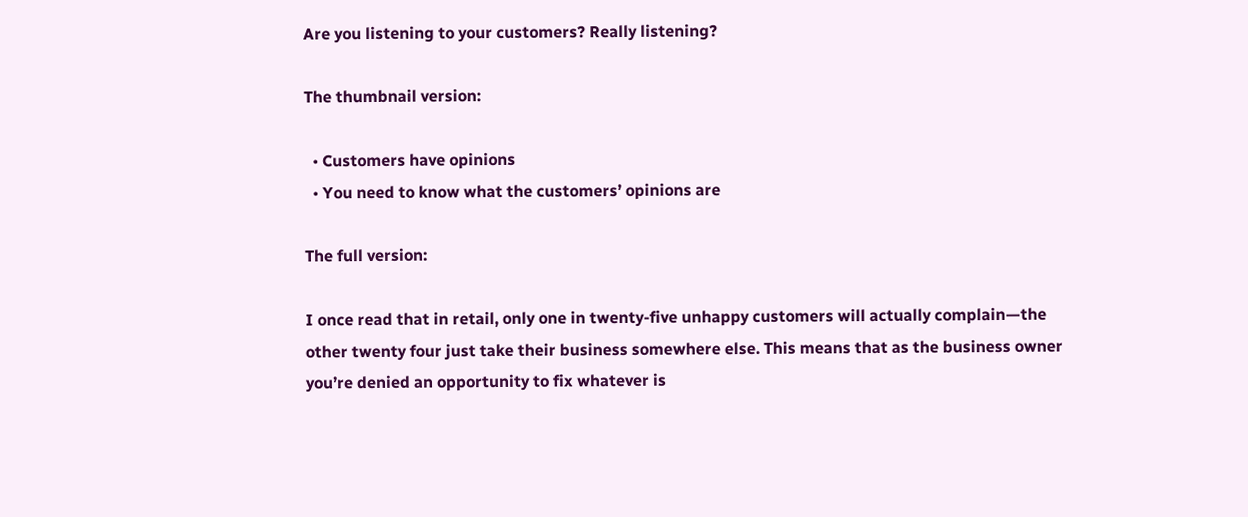Are you listening to your customers? Really listening?

The thumbnail version:

  • Customers have opinions
  • You need to know what the customers’ opinions are

The full version:

I once read that in retail, only one in twenty-five unhappy customers will actually complain—the other twenty four just take their business somewhere else. This means that as the business owner you’re denied an opportunity to fix whatever is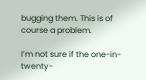bugging them. This is of course a problem.

I’m not sure if the one-in-twenty-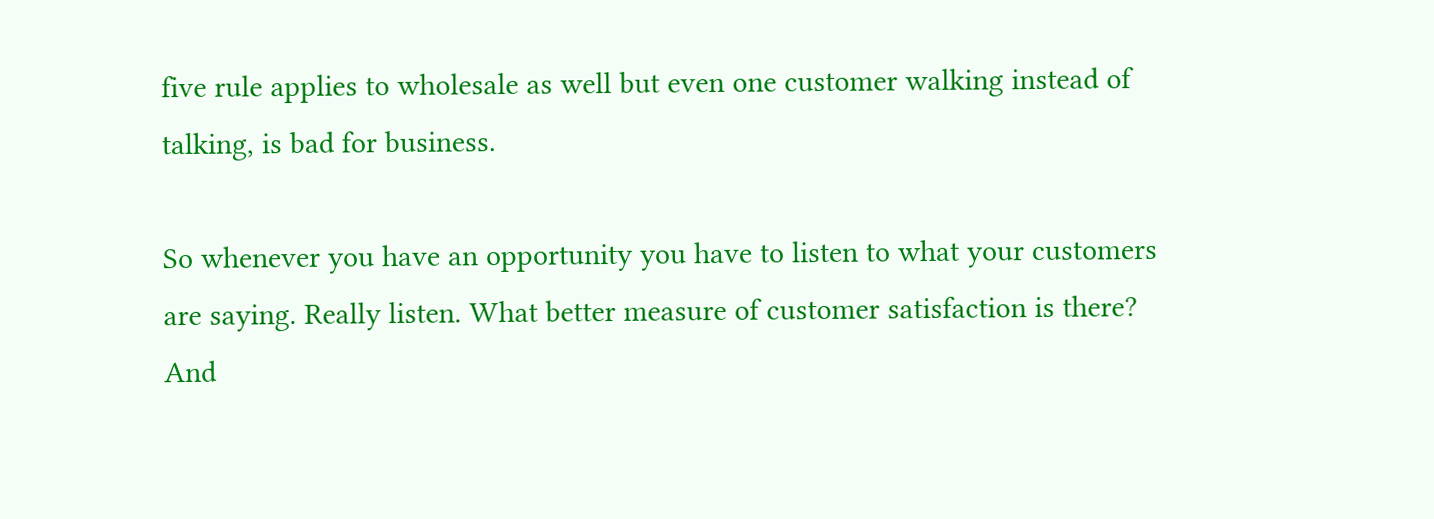five rule applies to wholesale as well but even one customer walking instead of talking, is bad for business.

So whenever you have an opportunity you have to listen to what your customers are saying. Really listen. What better measure of customer satisfaction is there? And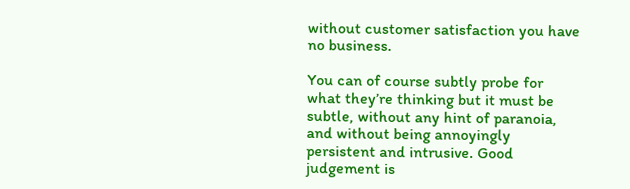without customer satisfaction you have no business.

You can of course subtly probe for what they’re thinking but it must be subtle, without any hint of paranoia, and without being annoyingly persistent and intrusive. Good judgement is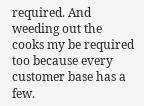required. And weeding out the cooks my be required too because every customer base has a few.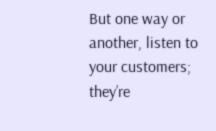But one way or another, listen to your customers; they’re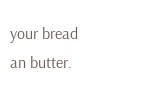your bread an butter.